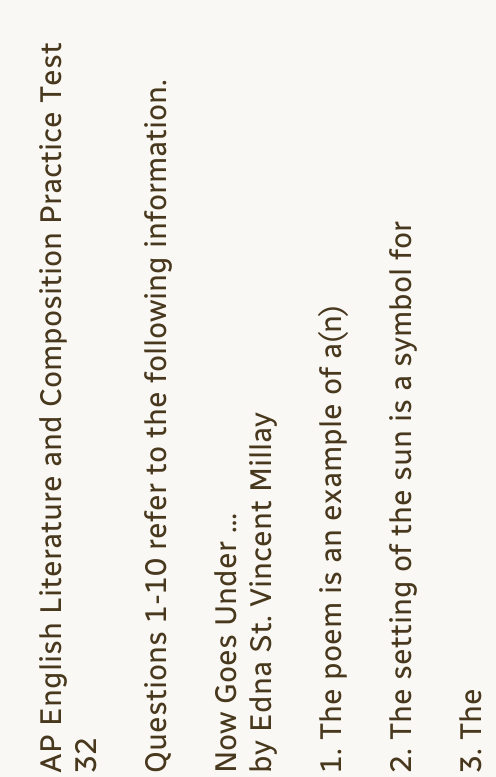AP English Literature and Composition Practice Test 32

Questions 1-10 refer to the following information.

Now Goes Under …
by Edna St. Vincent Millay

1. The poem is an example of a(n)

2. The setting of the sun is a symbol for

3. The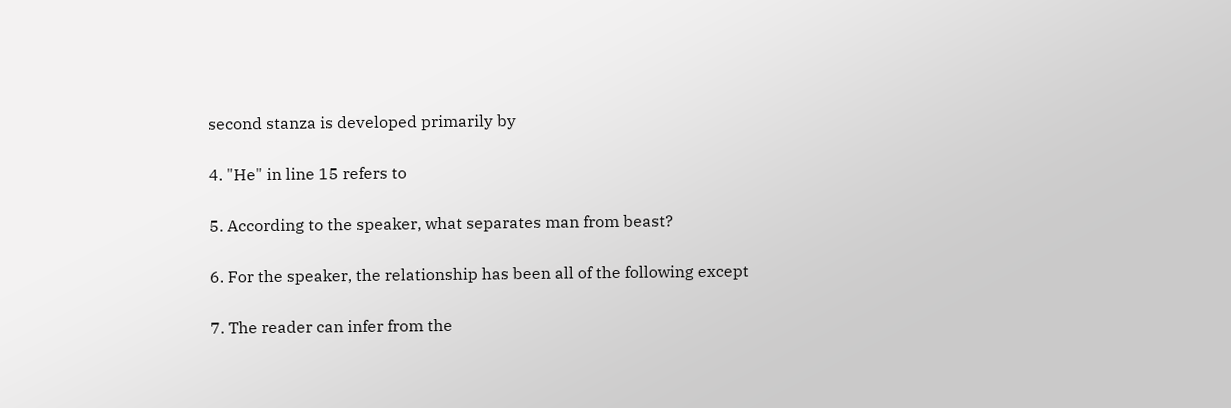second stanza is developed primarily by

4. "He" in line 15 refers to

5. According to the speaker, what separates man from beast?

6. For the speaker, the relationship has been all of the following except

7. The reader can infer from the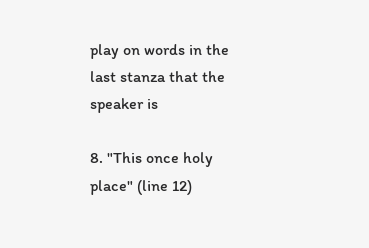play on words in the last stanza that the speaker is

8. "This once holy place" (line 12)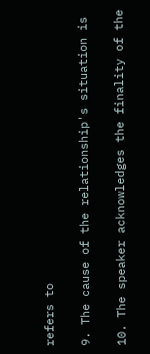refers to

9. The cause of the relationship's situation is

10. The speaker acknowledges the finality of the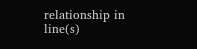relationship in line(s)